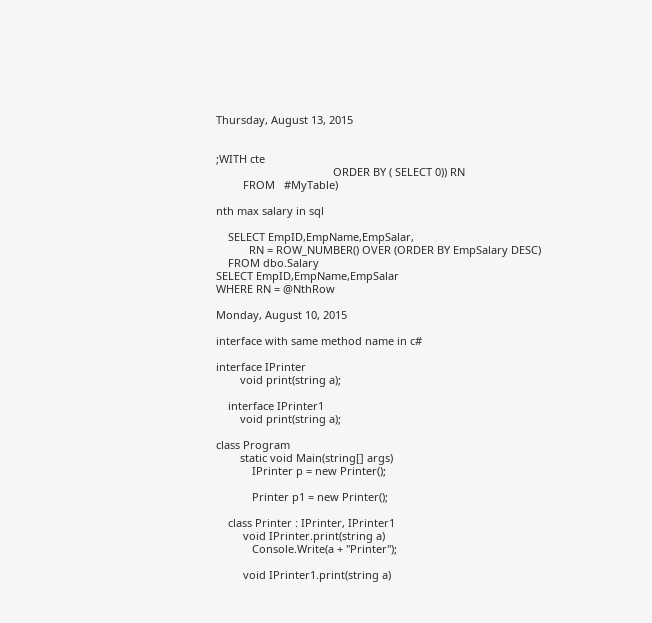Thursday, August 13, 2015


;WITH cte
                                       ORDER BY ( SELECT 0)) RN
         FROM   #MyTable)

nth max salary in sql

    SELECT EmpID,EmpName,EmpSalar,
           RN = ROW_NUMBER() OVER (ORDER BY EmpSalary DESC)
    FROM dbo.Salary
SELECT EmpID,EmpName,EmpSalar
WHERE RN = @NthRow

Monday, August 10, 2015

interface with same method name in c#

interface IPrinter
        void print(string a);

    interface IPrinter1
        void print(string a);

class Program
        static void Main(string[] args)
            IPrinter p = new Printer();

            Printer p1 = new Printer();

    class Printer : IPrinter, IPrinter1
         void IPrinter.print(string a)
            Console.Write(a + "Printer");

         void IPrinter1.print(string a)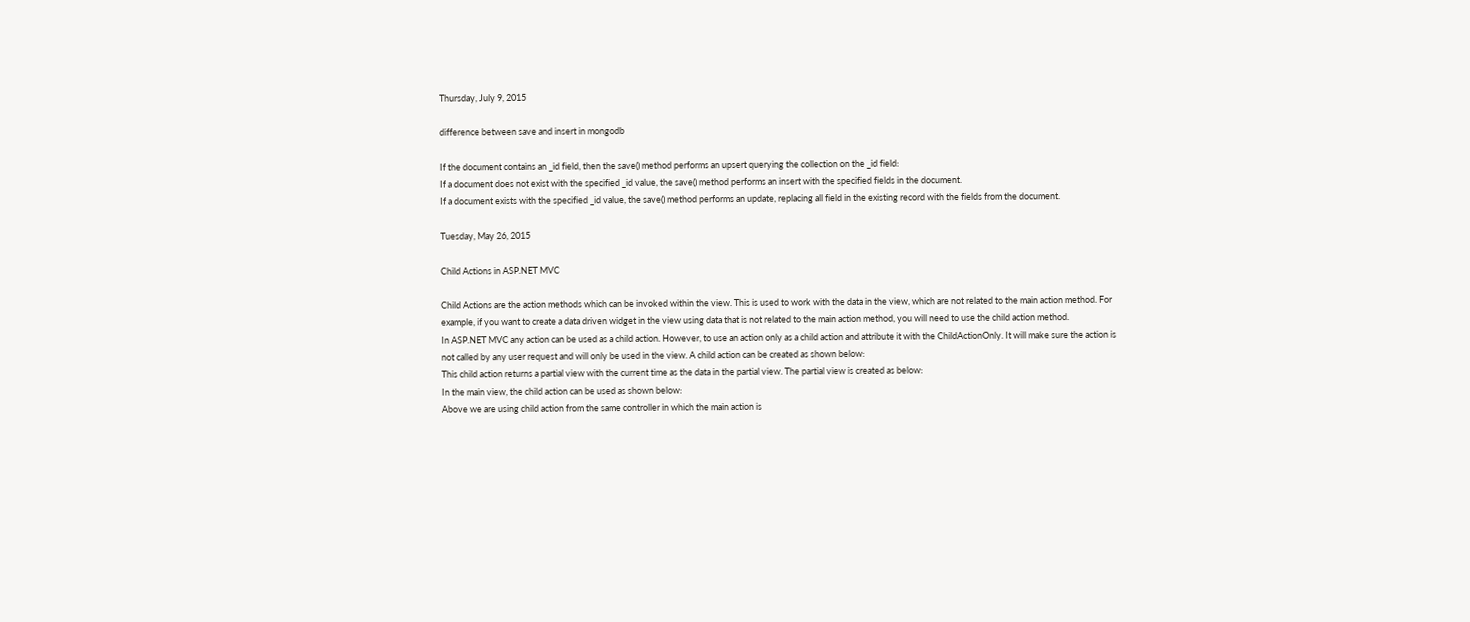Thursday, July 9, 2015

difference between save and insert in mongodb

If the document contains an _id field, then the save() method performs an upsert querying the collection on the _id field:
If a document does not exist with the specified _id value, the save() method performs an insert with the specified fields in the document.
If a document exists with the specified _id value, the save() method performs an update, replacing all field in the existing record with the fields from the document.

Tuesday, May 26, 2015

Child Actions in ASP.NET MVC

Child Actions are the action methods which can be invoked within the view. This is used to work with the data in the view, which are not related to the main action method. For example, if you want to create a data driven widget in the view using data that is not related to the main action method, you will need to use the child action method.
In ASP.NET MVC any action can be used as a child action. However, to use an action only as a child action and attribute it with the ChildActionOnly. It will make sure the action is not called by any user request and will only be used in the view. A child action can be created as shown below:
This child action returns a partial view with the current time as the data in the partial view. The partial view is created as below:
In the main view, the child action can be used as shown below:
Above we are using child action from the same controller in which the main action is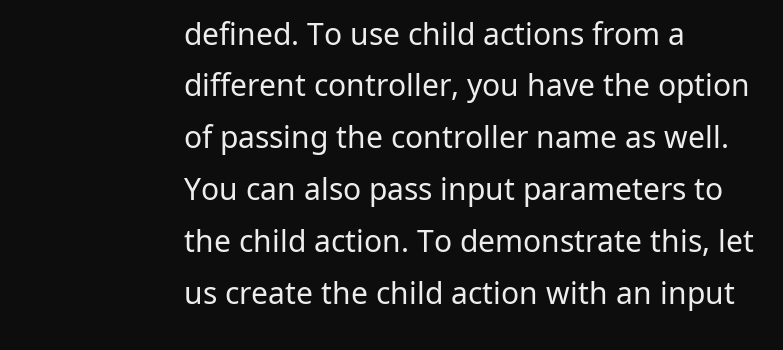defined. To use child actions from a different controller, you have the option of passing the controller name as well. You can also pass input parameters to the child action. To demonstrate this, let us create the child action with an input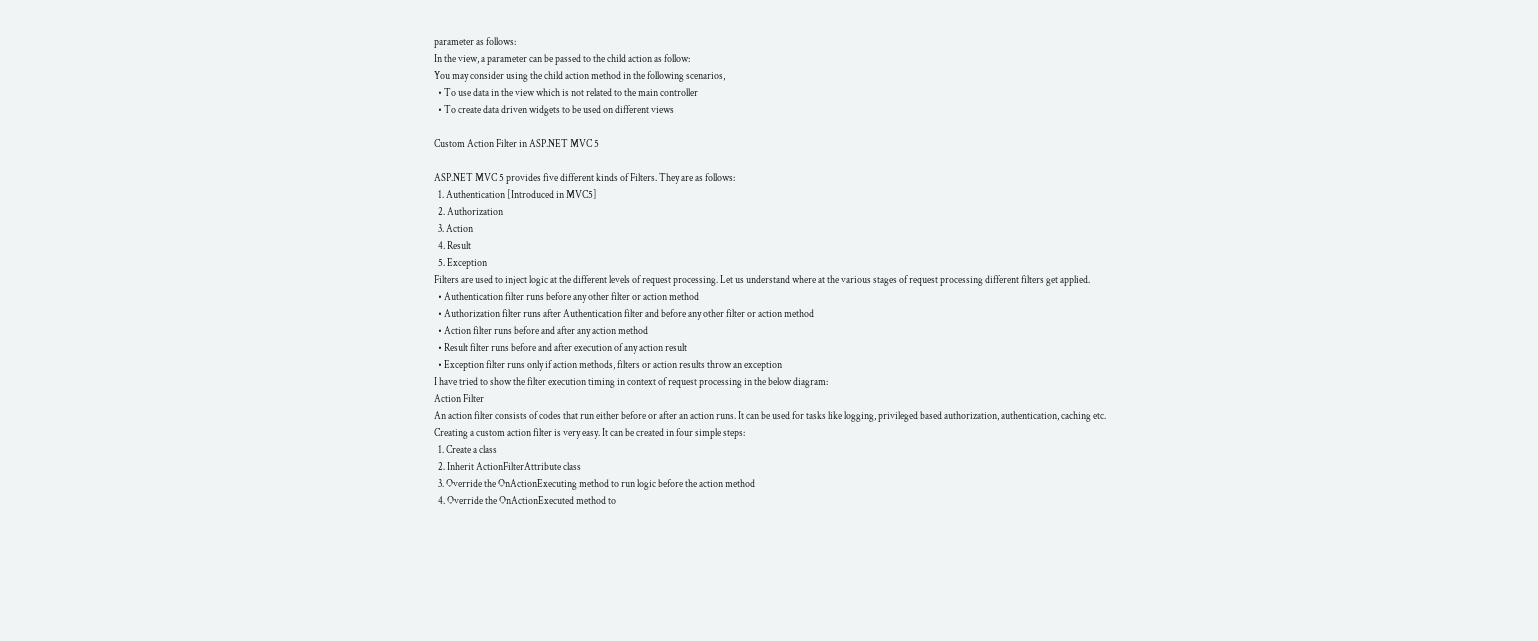parameter as follows:
In the view, a parameter can be passed to the child action as follow:
You may consider using the child action method in the following scenarios,
  • To use data in the view which is not related to the main controller
  • To create data driven widgets to be used on different views

Custom Action Filter in ASP.NET MVC 5

ASP.NET MVC 5 provides five different kinds of Filters. They are as follows:
  1. Authentication [Introduced in MVC5]
  2. Authorization
  3. Action
  4. Result
  5. Exception
Filters are used to inject logic at the different levels of request processing. Let us understand where at the various stages of request processing different filters get applied.
  • Authentication filter runs before any other filter or action method
  • Authorization filter runs after Authentication filter and before any other filter or action method
  • Action filter runs before and after any action method
  • Result filter runs before and after execution of any action result
  • Exception filter runs only if action methods, filters or action results throw an exception
I have tried to show the filter execution timing in context of request processing in the below diagram:
Action Filter
An action filter consists of codes that run either before or after an action runs. It can be used for tasks like logging, privileged based authorization, authentication, caching etc.
Creating a custom action filter is very easy. It can be created in four simple steps:
  1. Create a class
  2. Inherit ActionFilterAttribute class
  3. Override the OnActionExecuting method to run logic before the action method
  4. Override the OnActionExecuted method to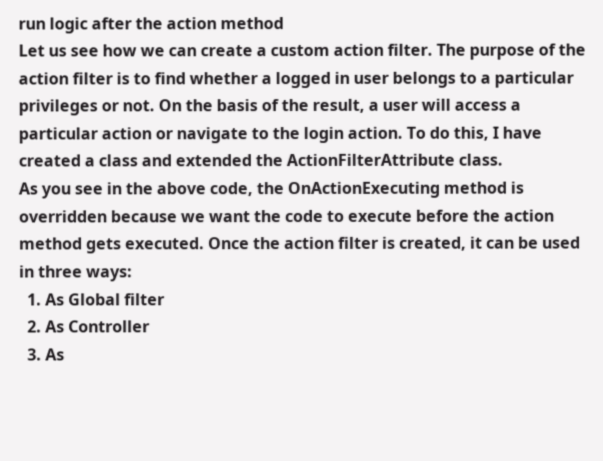run logic after the action method
Let us see how we can create a custom action filter. The purpose of the action filter is to find whether a logged in user belongs to a particular privileges or not. On the basis of the result, a user will access a particular action or navigate to the login action. To do this, I have created a class and extended the ActionFilterAttribute class.
As you see in the above code, the OnActionExecuting method is overridden because we want the code to execute before the action method gets executed. Once the action filter is created, it can be used in three ways:
  1. As Global filter
  2. As Controller
  3. As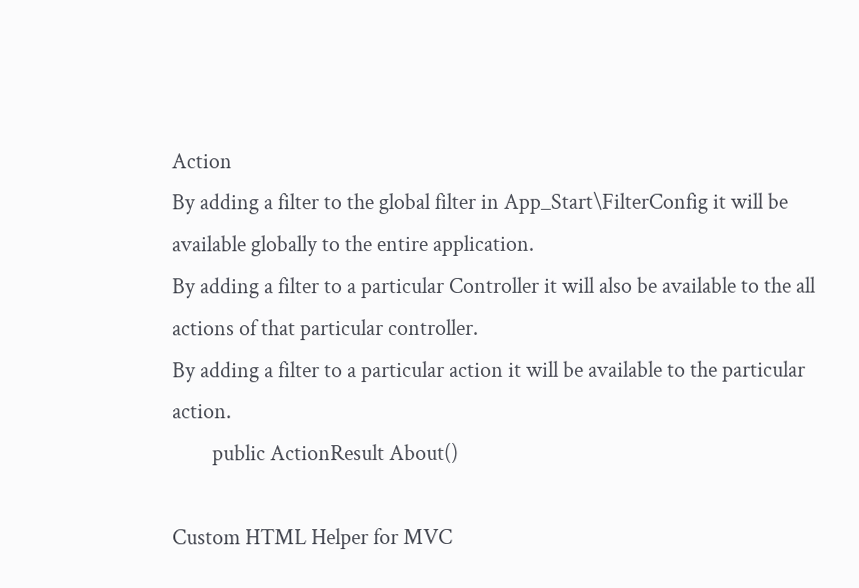Action
By adding a filter to the global filter in App_Start\FilterConfig it will be available globally to the entire application.
By adding a filter to a particular Controller it will also be available to the all actions of that particular controller.
By adding a filter to a particular action it will be available to the particular action.
        public ActionResult About()

Custom HTML Helper for MVC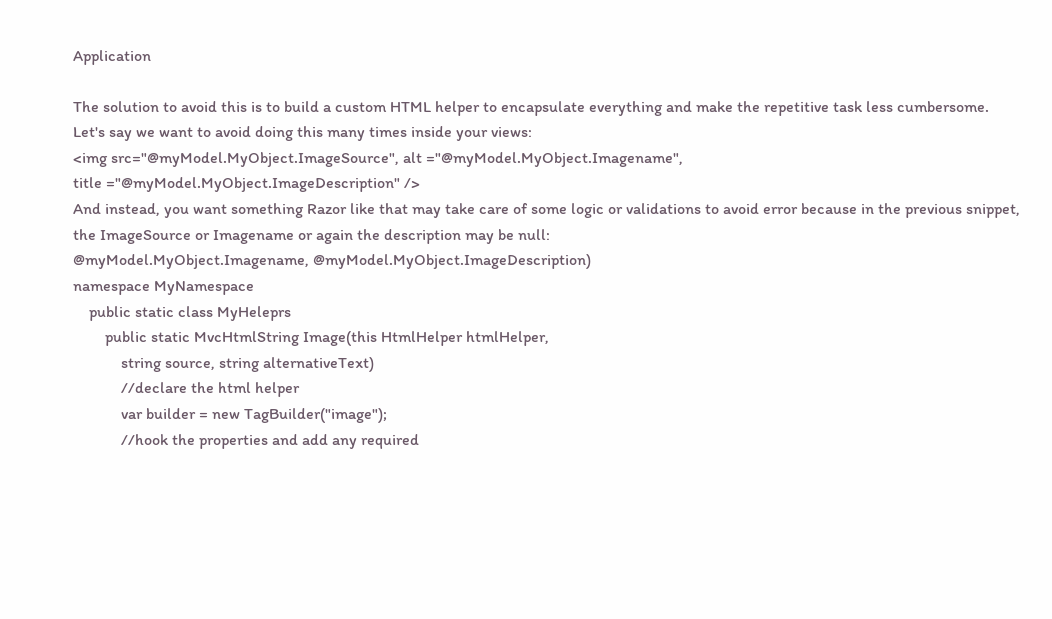Application

The solution to avoid this is to build a custom HTML helper to encapsulate everything and make the repetitive task less cumbersome.
Let's say we want to avoid doing this many times inside your views:
<img src="@myModel.MyObject.ImageSource", alt ="@myModel.MyObject.Imagename",
title ="@myModel.MyObject.ImageDescription" />
And instead, you want something Razor like that may take care of some logic or validations to avoid error because in the previous snippet, the ImageSource or Imagename or again the description may be null:
@myModel.MyObject.Imagename, @myModel.MyObject.ImageDescription)
namespace MyNamespace
    public static class MyHeleprs
        public static MvcHtmlString Image(this HtmlHelper htmlHelper,
            string source, string alternativeText)
            //declare the html helper
            var builder = new TagBuilder("image");
            //hook the properties and add any required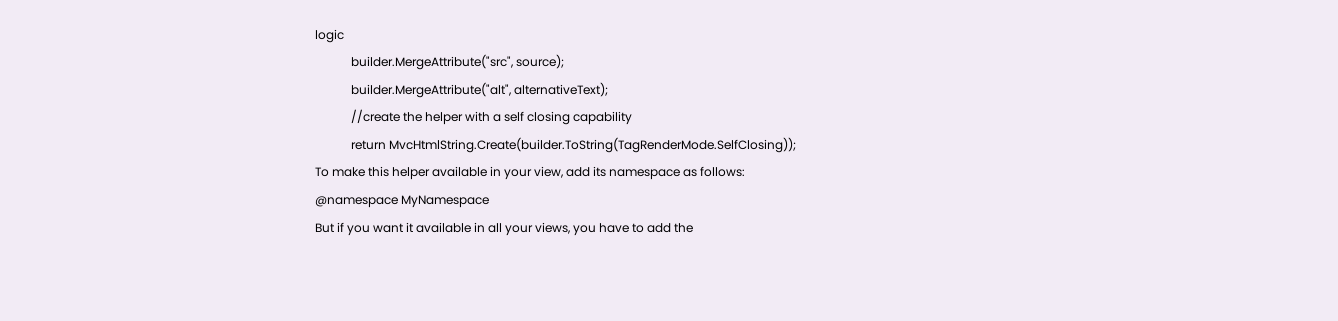logic
            builder.MergeAttribute("src", source);
            builder.MergeAttribute("alt", alternativeText);
            //create the helper with a self closing capability
            return MvcHtmlString.Create(builder.ToString(TagRenderMode.SelfClosing));
To make this helper available in your view, add its namespace as follows:
@namespace MyNamespace
But if you want it available in all your views, you have to add the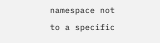namespace not to a specific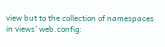view but to the collection of namespaces in views' web.config: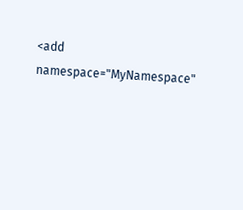<add namespace="MyNamespace"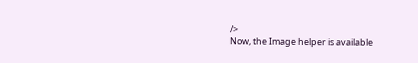/>
Now, the Image helper is available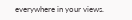everywhere in your views.